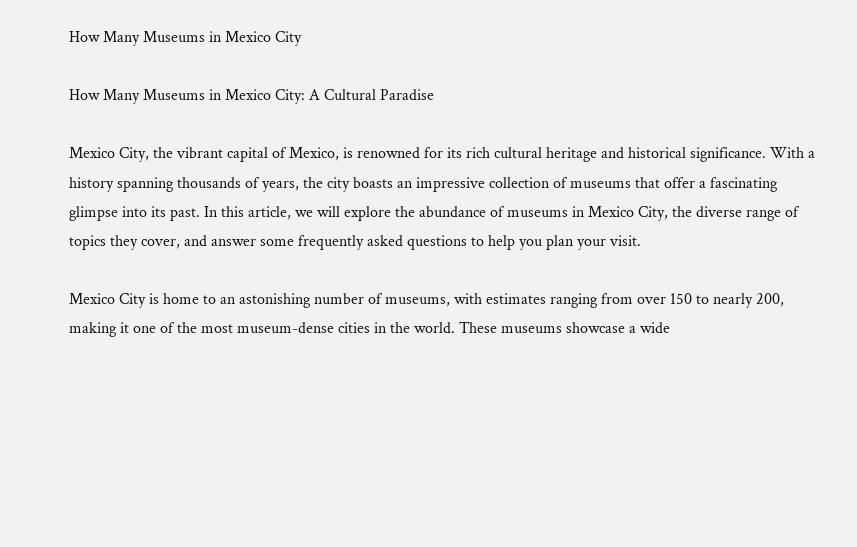How Many Museums in Mexico City

How Many Museums in Mexico City: A Cultural Paradise

Mexico City, the vibrant capital of Mexico, is renowned for its rich cultural heritage and historical significance. With a history spanning thousands of years, the city boasts an impressive collection of museums that offer a fascinating glimpse into its past. In this article, we will explore the abundance of museums in Mexico City, the diverse range of topics they cover, and answer some frequently asked questions to help you plan your visit.

Mexico City is home to an astonishing number of museums, with estimates ranging from over 150 to nearly 200, making it one of the most museum-dense cities in the world. These museums showcase a wide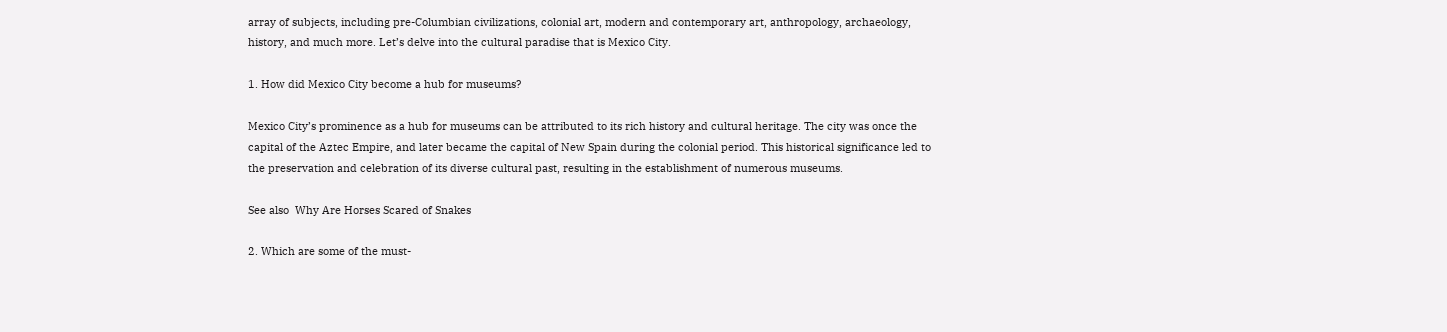array of subjects, including pre-Columbian civilizations, colonial art, modern and contemporary art, anthropology, archaeology, history, and much more. Let’s delve into the cultural paradise that is Mexico City.

1. How did Mexico City become a hub for museums?

Mexico City’s prominence as a hub for museums can be attributed to its rich history and cultural heritage. The city was once the capital of the Aztec Empire, and later became the capital of New Spain during the colonial period. This historical significance led to the preservation and celebration of its diverse cultural past, resulting in the establishment of numerous museums.

See also  Why Are Horses Scared of Snakes

2. Which are some of the must-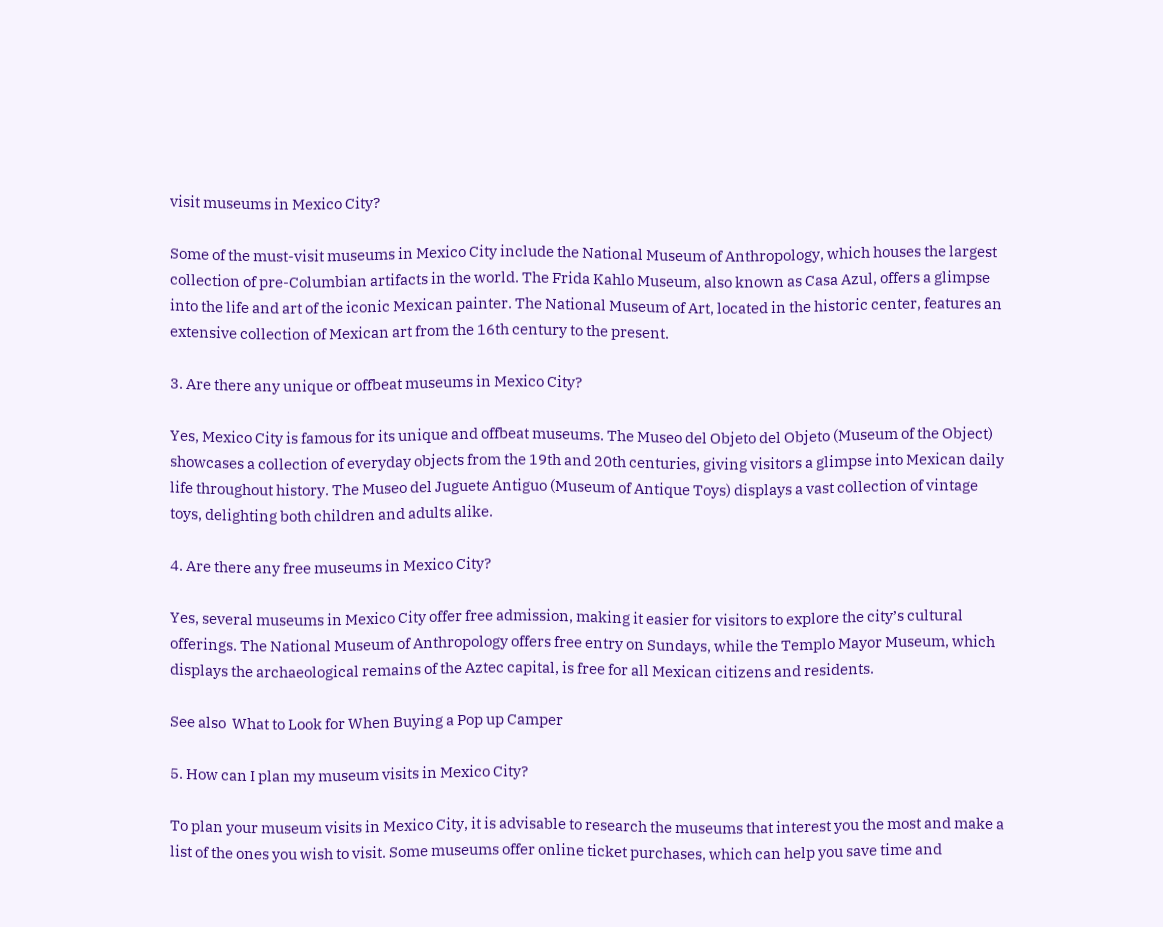visit museums in Mexico City?

Some of the must-visit museums in Mexico City include the National Museum of Anthropology, which houses the largest collection of pre-Columbian artifacts in the world. The Frida Kahlo Museum, also known as Casa Azul, offers a glimpse into the life and art of the iconic Mexican painter. The National Museum of Art, located in the historic center, features an extensive collection of Mexican art from the 16th century to the present.

3. Are there any unique or offbeat museums in Mexico City?

Yes, Mexico City is famous for its unique and offbeat museums. The Museo del Objeto del Objeto (Museum of the Object) showcases a collection of everyday objects from the 19th and 20th centuries, giving visitors a glimpse into Mexican daily life throughout history. The Museo del Juguete Antiguo (Museum of Antique Toys) displays a vast collection of vintage toys, delighting both children and adults alike.

4. Are there any free museums in Mexico City?

Yes, several museums in Mexico City offer free admission, making it easier for visitors to explore the city’s cultural offerings. The National Museum of Anthropology offers free entry on Sundays, while the Templo Mayor Museum, which displays the archaeological remains of the Aztec capital, is free for all Mexican citizens and residents.

See also  What to Look for When Buying a Pop up Camper

5. How can I plan my museum visits in Mexico City?

To plan your museum visits in Mexico City, it is advisable to research the museums that interest you the most and make a list of the ones you wish to visit. Some museums offer online ticket purchases, which can help you save time and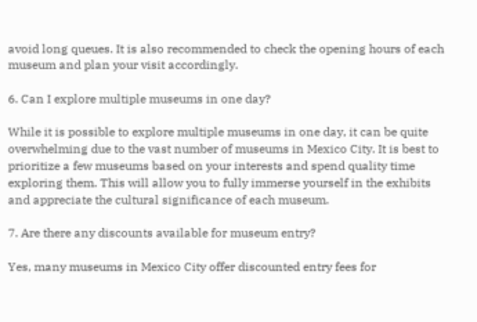avoid long queues. It is also recommended to check the opening hours of each museum and plan your visit accordingly.

6. Can I explore multiple museums in one day?

While it is possible to explore multiple museums in one day, it can be quite overwhelming due to the vast number of museums in Mexico City. It is best to prioritize a few museums based on your interests and spend quality time exploring them. This will allow you to fully immerse yourself in the exhibits and appreciate the cultural significance of each museum.

7. Are there any discounts available for museum entry?

Yes, many museums in Mexico City offer discounted entry fees for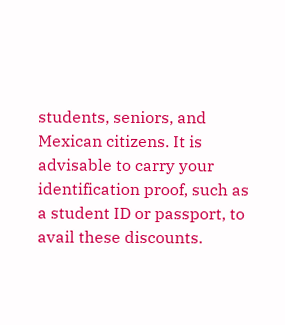students, seniors, and Mexican citizens. It is advisable to carry your identification proof, such as a student ID or passport, to avail these discounts.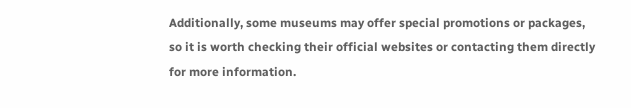Additionally, some museums may offer special promotions or packages, so it is worth checking their official websites or contacting them directly for more information.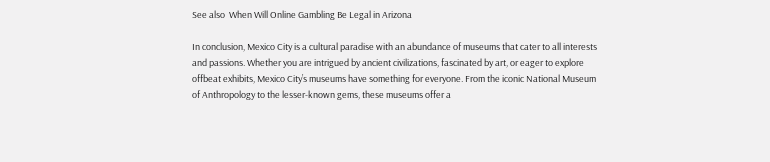See also  When Will Online Gambling Be Legal in Arizona

In conclusion, Mexico City is a cultural paradise with an abundance of museums that cater to all interests and passions. Whether you are intrigued by ancient civilizations, fascinated by art, or eager to explore offbeat exhibits, Mexico City’s museums have something for everyone. From the iconic National Museum of Anthropology to the lesser-known gems, these museums offer a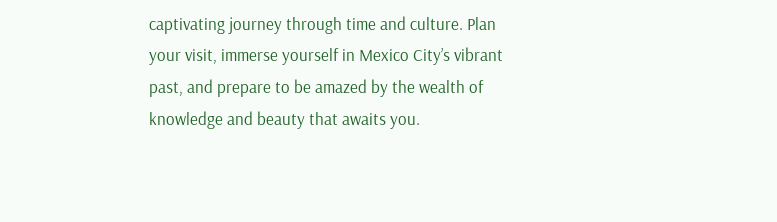captivating journey through time and culture. Plan your visit, immerse yourself in Mexico City’s vibrant past, and prepare to be amazed by the wealth of knowledge and beauty that awaits you.